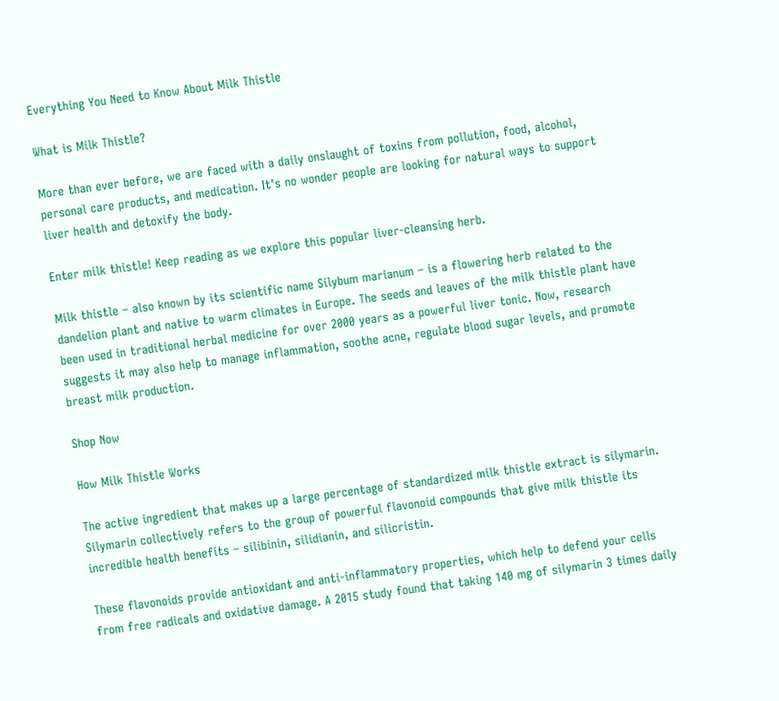Everything You Need to Know About Milk Thistle

What is Milk Thistle?

More than ever before, we are faced with a daily onslaught of toxins from pollution, food, alcohol, personal care products, and medication. It's no wonder people are looking for natural ways to support liver health and detoxify the body.

Enter milk thistle! Keep reading as we explore this popular liver-cleansing herb.

Milk thistle – also known by its scientific name Silybum marianum – is a flowering herb related to the dandelion plant and native to warm climates in Europe. The seeds and leaves of the milk thistle plant have been used in traditional herbal medicine for over 2000 years as a powerful liver tonic. Now, research suggests it may also help to manage inflammation, soothe acne, regulate blood sugar levels, and promote breast milk production.

Shop Now

How Milk Thistle Works

The active ingredient that makes up a large percentage of standardized milk thistle extract is silymarin. Silymarin collectively refers to the group of powerful flavonoid compounds that give milk thistle its incredible health benefits – silibinin, silidianin, and silicristin.

These flavonoids provide antioxidant and anti-inflammatory properties, which help to defend your cells from free radicals and oxidative damage. A 2015 study found that taking 140 mg of silymarin 3 times daily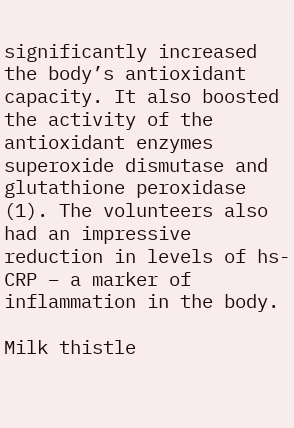significantly increased the body’s antioxidant capacity. It also boosted the activity of the antioxidant enzymes superoxide dismutase and glutathione peroxidase (1). The volunteers also had an impressive reduction in levels of hs-CRP – a marker of inflammation in the body.

Milk thistle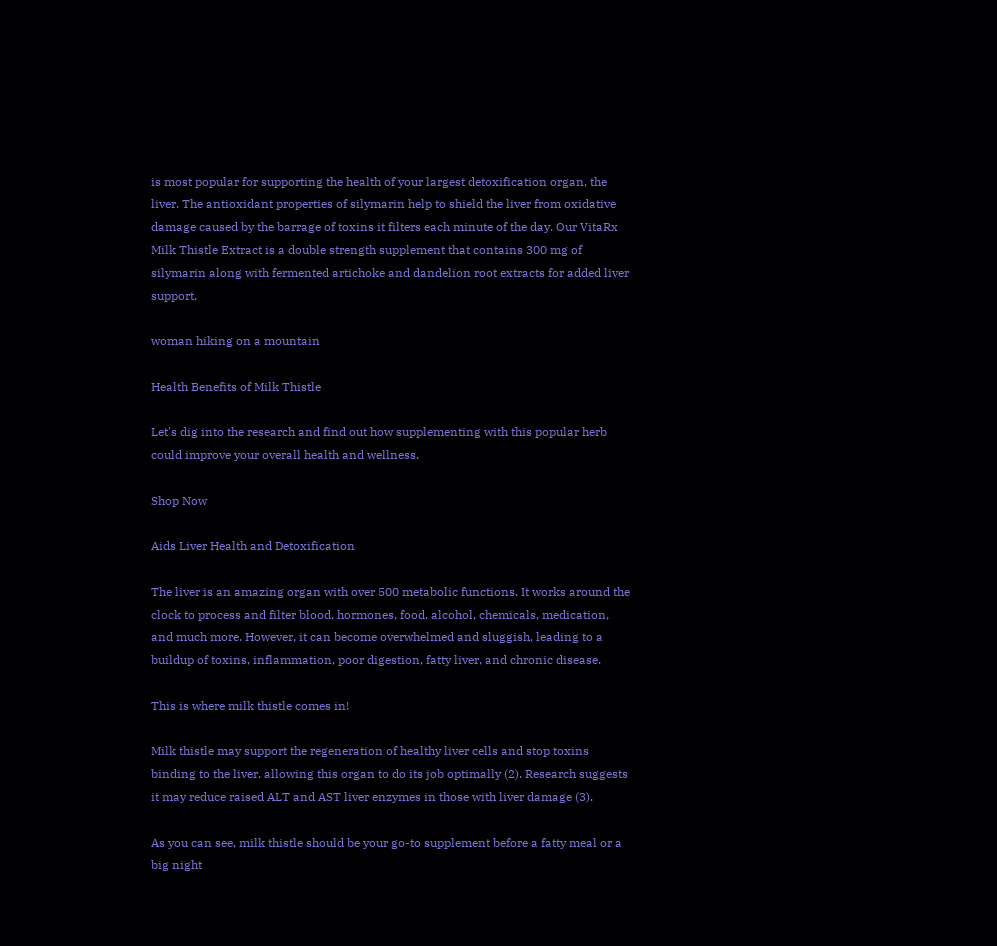is most popular for supporting the health of your largest detoxification organ, the liver. The antioxidant properties of silymarin help to shield the liver from oxidative damage caused by the barrage of toxins it filters each minute of the day. Our VitaRx Milk Thistle Extract is a double strength supplement that contains 300 mg of silymarin along with fermented artichoke and dandelion root extracts for added liver support.

woman hiking on a mountain

Health Benefits of Milk Thistle

Let's dig into the research and find out how supplementing with this popular herb could improve your overall health and wellness.

Shop Now

Aids Liver Health and Detoxification

The liver is an amazing organ with over 500 metabolic functions. It works around the clock to process and filter blood, hormones, food, alcohol, chemicals, medication, and much more. However, it can become overwhelmed and sluggish, leading to a buildup of toxins, inflammation, poor digestion, fatty liver, and chronic disease.

This is where milk thistle comes in!

Milk thistle may support the regeneration of healthy liver cells and stop toxins binding to the liver, allowing this organ to do its job optimally (2). Research suggests it may reduce raised ALT and AST liver enzymes in those with liver damage (3).

As you can see, milk thistle should be your go-to supplement before a fatty meal or a big night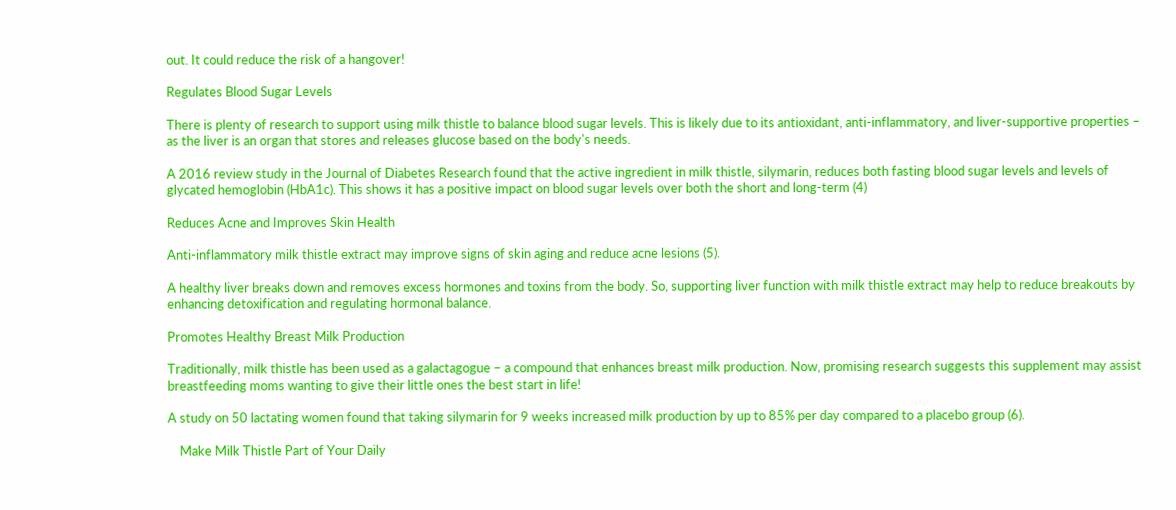out. It could reduce the risk of a hangover!

Regulates Blood Sugar Levels

There is plenty of research to support using milk thistle to balance blood sugar levels. This is likely due to its antioxidant, anti-inflammatory, and liver-supportive properties – as the liver is an organ that stores and releases glucose based on the body's needs.

A 2016 review study in the Journal of Diabetes Research found that the active ingredient in milk thistle, silymarin, reduces both fasting blood sugar levels and levels of glycated hemoglobin (HbA1c). This shows it has a positive impact on blood sugar levels over both the short and long-term (4)

Reduces Acne and Improves Skin Health

Anti-inflammatory milk thistle extract may improve signs of skin aging and reduce acne lesions (5).

A healthy liver breaks down and removes excess hormones and toxins from the body. So, supporting liver function with milk thistle extract may help to reduce breakouts by enhancing detoxification and regulating hormonal balance.

Promotes Healthy Breast Milk Production

Traditionally, milk thistle has been used as a galactagogue – a compound that enhances breast milk production. Now, promising research suggests this supplement may assist breastfeeding moms wanting to give their little ones the best start in life!

A study on 50 lactating women found that taking silymarin for 9 weeks increased milk production by up to 85% per day compared to a placebo group (6).

    Make Milk Thistle Part of Your Daily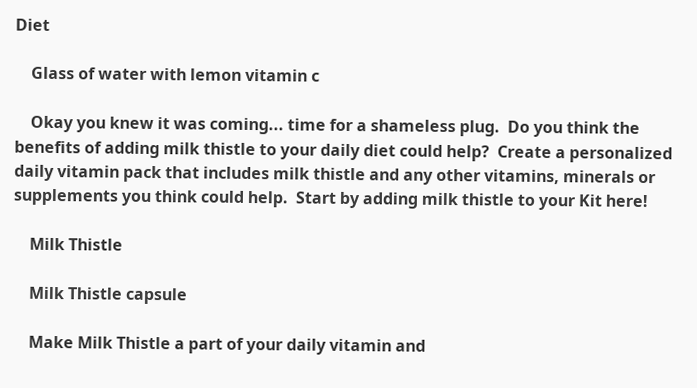Diet

    Glass of water with lemon vitamin c

    Okay you knew it was coming... time for a shameless plug.  Do you think the benefits of adding milk thistle to your daily diet could help?  Create a personalized daily vitamin pack that includes milk thistle and any other vitamins, minerals or supplements you think could help.  Start by adding milk thistle to your Kit here!

    Milk Thistle

    Milk Thistle capsule

    Make Milk Thistle a part of your daily vitamin and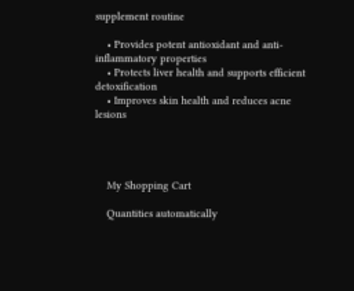supplement routine

    • Provides potent antioxidant and anti-inflammatory properties
    • Protects liver health and supports efficient detoxification
    • Improves skin health and reduces acne lesions




    My Shopping Cart

    Quantities automatically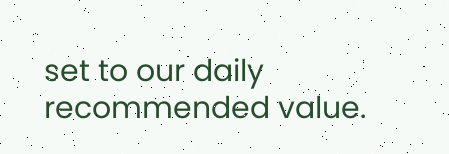set to our daily recommended value.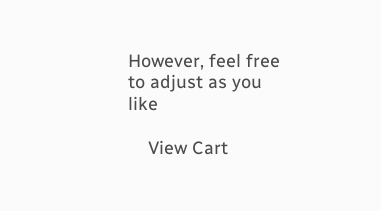However, feel free to adjust as you like

    View Cart